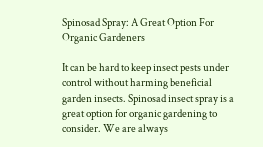Spinosad Spray: A Great Option For Organic Gardeners

It can be hard to keep insect pests under control without harming beneficial garden insects. Spinosad insect spray is a great option for organic gardening to consider. We are always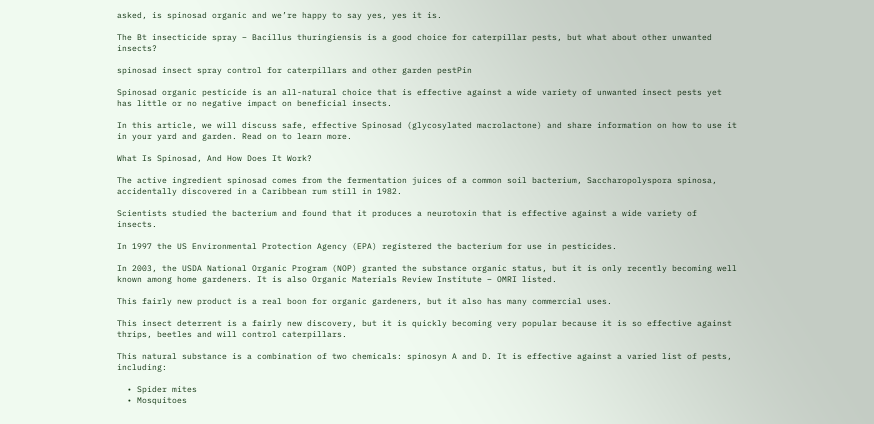asked, is spinosad organic and we’re happy to say yes, yes it is.

The Bt insecticide spray – Bacillus thuringiensis is a good choice for caterpillar pests, but what about other unwanted insects?

spinosad insect spray control for caterpillars and other garden pestPin

Spinosad organic pesticide is an all-natural choice that is effective against a wide variety of unwanted insect pests yet has little or no negative impact on beneficial insects.

In this article, we will discuss safe, effective Spinosad (glycosylated macrolactone) and share information on how to use it in your yard and garden. Read on to learn more.

What Is Spinosad, And How Does It Work?

The active ingredient spinosad comes from the fermentation juices of a common soil bacterium, Saccharopolyspora spinosa, accidentally discovered in a Caribbean rum still in 1982.

Scientists studied the bacterium and found that it produces a neurotoxin that is effective against a wide variety of insects.

In 1997 the US Environmental Protection Agency (EPA) registered the bacterium for use in pesticides.

In 2003, the USDA National Organic Program (NOP) granted the substance organic status, but it is only recently becoming well known among home gardeners. It is also Organic Materials Review Institute – OMRI listed.

This fairly new product is a real boon for organic gardeners, but it also has many commercial uses.

This insect deterrent is a fairly new discovery, but it is quickly becoming very popular because it is so effective against thrips, beetles and will control caterpillars.

This natural substance is a combination of two chemicals: spinosyn A and D. It is effective against a varied list of pests, including:

  • Spider mites
  • Mosquitoes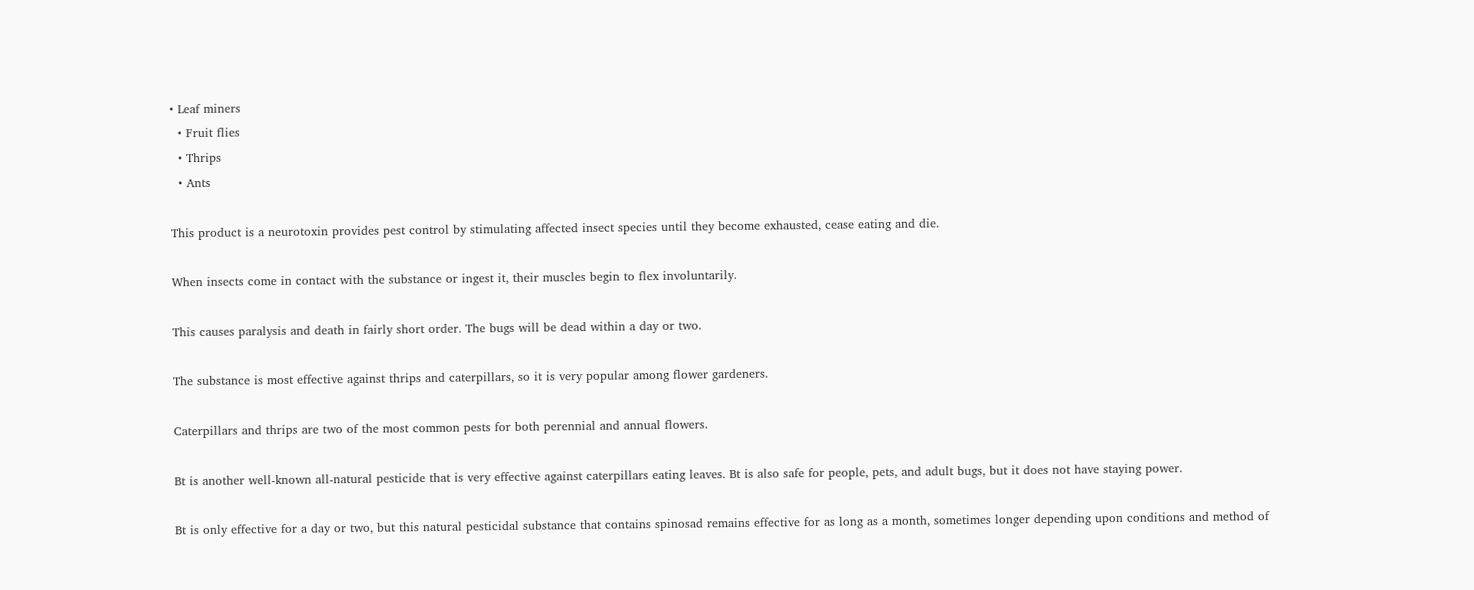• Leaf miners
  • Fruit flies
  • Thrips
  • Ants

This product is a neurotoxin provides pest control by stimulating affected insect species until they become exhausted, cease eating and die.

When insects come in contact with the substance or ingest it, their muscles begin to flex involuntarily.

This causes paralysis and death in fairly short order. The bugs will be dead within a day or two.

The substance is most effective against thrips and caterpillars, so it is very popular among flower gardeners.

Caterpillars and thrips are two of the most common pests for both perennial and annual flowers.

Bt is another well-known all-natural pesticide that is very effective against caterpillars eating leaves. Bt is also safe for people, pets, and adult bugs, but it does not have staying power.

Bt is only effective for a day or two, but this natural pesticidal substance that contains spinosad remains effective for as long as a month, sometimes longer depending upon conditions and method of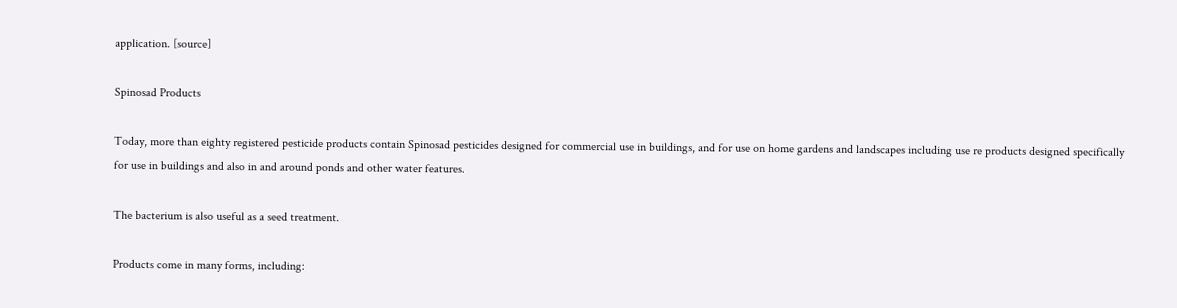application. [source]

Spinosad Products

Today, more than eighty registered pesticide products contain Spinosad pesticides designed for commercial use in buildings, and for use on home gardens and landscapes including use re products designed specifically for use in buildings and also in and around ponds and other water features.

The bacterium is also useful as a seed treatment.

Products come in many forms, including: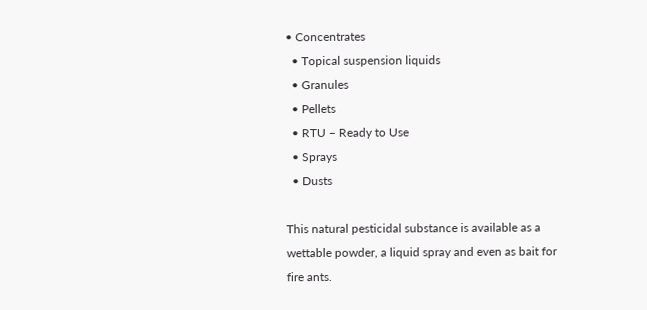• Concentrates
  • Topical suspension liquids
  • Granules
  • Pellets
  • RTU – Ready to Use
  • Sprays
  • Dusts

This natural pesticidal substance is available as a wettable powder, a liquid spray and even as bait for fire ants.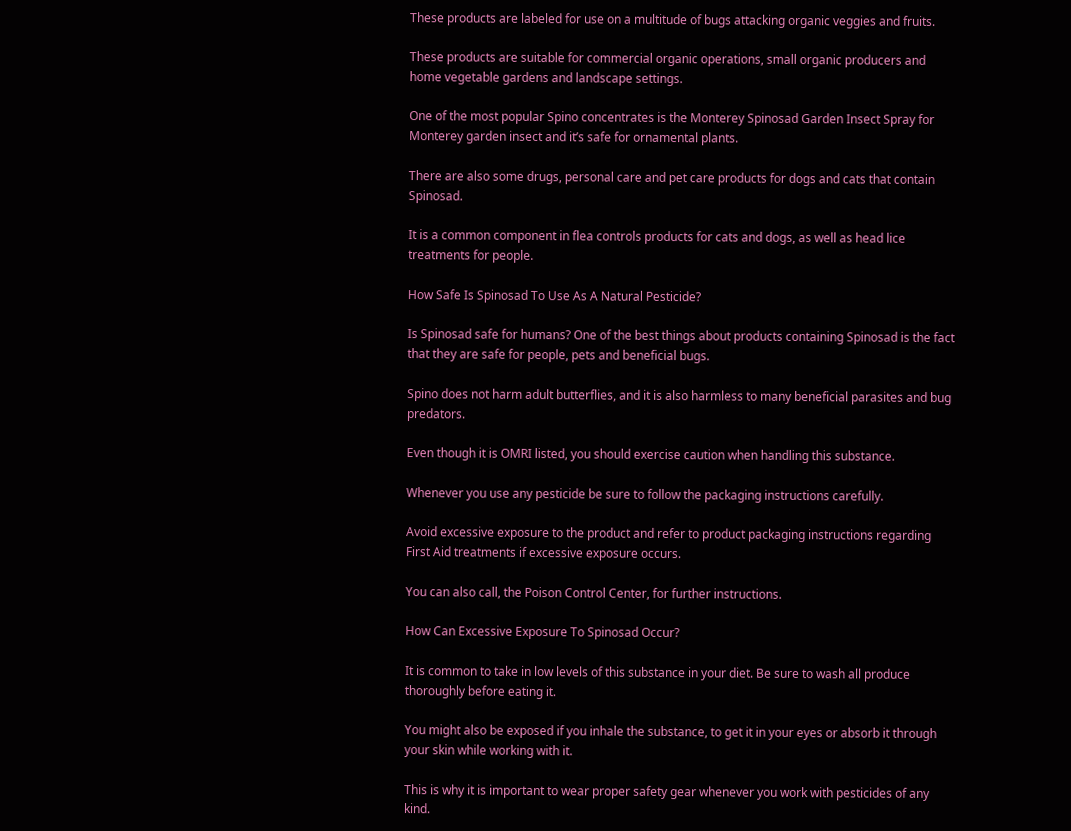These products are labeled for use on a multitude of bugs attacking organic veggies and fruits.

These products are suitable for commercial organic operations, small organic producers and home vegetable gardens and landscape settings.

One of the most popular Spino concentrates is the Monterey Spinosad Garden Insect Spray for Monterey garden insect and it’s safe for ornamental plants.

There are also some drugs, personal care and pet care products for dogs and cats that contain Spinosad.

It is a common component in flea controls products for cats and dogs, as well as head lice treatments for people.

How Safe Is Spinosad To Use As A Natural Pesticide?

Is Spinosad safe for humans? One of the best things about products containing Spinosad is the fact that they are safe for people, pets and beneficial bugs.

Spino does not harm adult butterflies, and it is also harmless to many beneficial parasites and bug predators.

Even though it is OMRI listed, you should exercise caution when handling this substance.

Whenever you use any pesticide be sure to follow the packaging instructions carefully.

Avoid excessive exposure to the product and refer to product packaging instructions regarding First Aid treatments if excessive exposure occurs.

You can also call, the Poison Control Center, for further instructions.

How Can Excessive Exposure To Spinosad Occur?

It is common to take in low levels of this substance in your diet. Be sure to wash all produce thoroughly before eating it.

You might also be exposed if you inhale the substance, to get it in your eyes or absorb it through your skin while working with it.

This is why it is important to wear proper safety gear whenever you work with pesticides of any kind.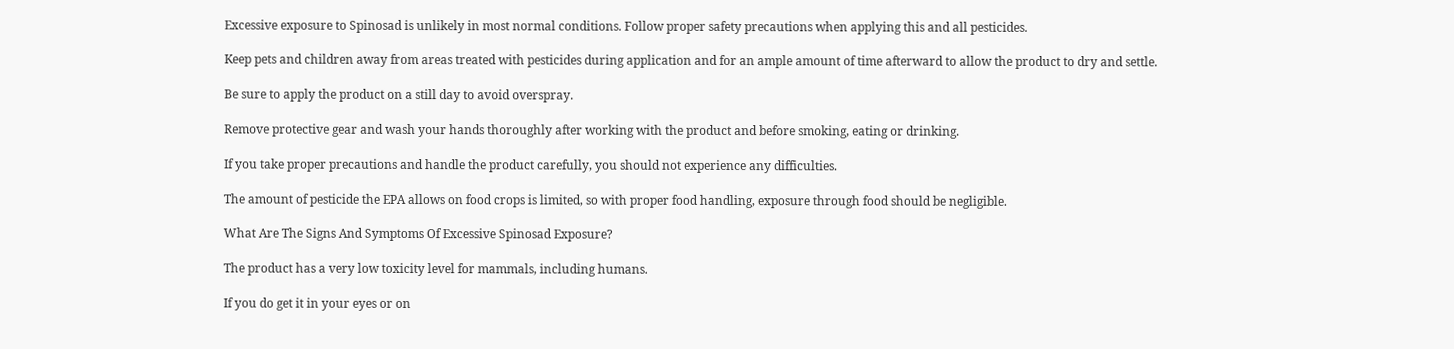Excessive exposure to Spinosad is unlikely in most normal conditions. Follow proper safety precautions when applying this and all pesticides.

Keep pets and children away from areas treated with pesticides during application and for an ample amount of time afterward to allow the product to dry and settle.

Be sure to apply the product on a still day to avoid overspray.

Remove protective gear and wash your hands thoroughly after working with the product and before smoking, eating or drinking.

If you take proper precautions and handle the product carefully, you should not experience any difficulties.

The amount of pesticide the EPA allows on food crops is limited, so with proper food handling, exposure through food should be negligible.

What Are The Signs And Symptoms Of Excessive Spinosad Exposure?

The product has a very low toxicity level for mammals, including humans.

If you do get it in your eyes or on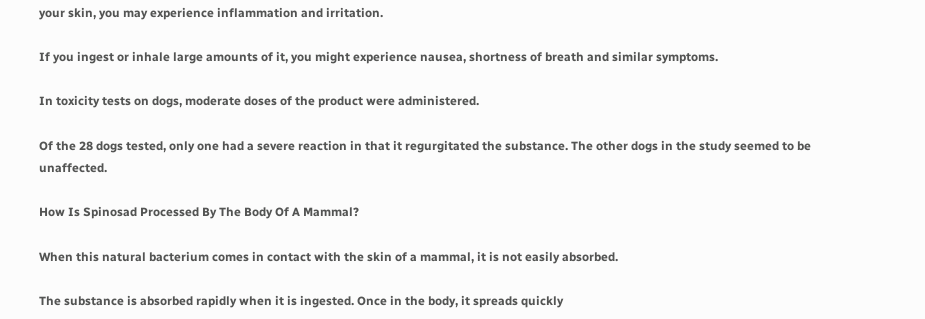your skin, you may experience inflammation and irritation.

If you ingest or inhale large amounts of it, you might experience nausea, shortness of breath and similar symptoms.

In toxicity tests on dogs, moderate doses of the product were administered.

Of the 28 dogs tested, only one had a severe reaction in that it regurgitated the substance. The other dogs in the study seemed to be unaffected.

How Is Spinosad Processed By The Body Of A Mammal?

When this natural bacterium comes in contact with the skin of a mammal, it is not easily absorbed.

The substance is absorbed rapidly when it is ingested. Once in the body, it spreads quickly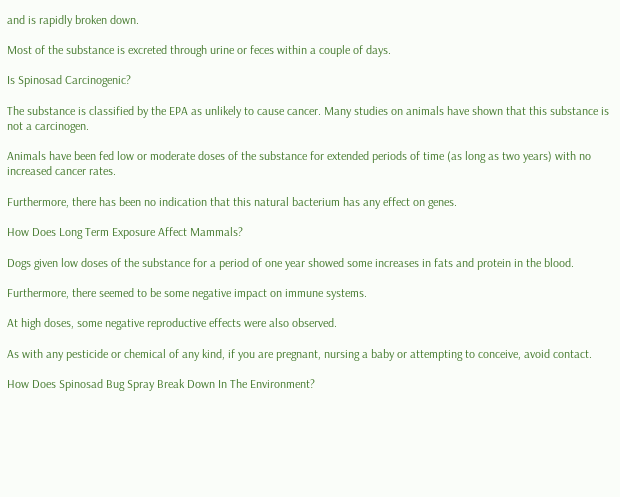and is rapidly broken down.

Most of the substance is excreted through urine or feces within a couple of days.

Is Spinosad Carcinogenic?

The substance is classified by the EPA as unlikely to cause cancer. Many studies on animals have shown that this substance is not a carcinogen.

Animals have been fed low or moderate doses of the substance for extended periods of time (as long as two years) with no increased cancer rates.

Furthermore, there has been no indication that this natural bacterium has any effect on genes.

How Does Long Term Exposure Affect Mammals?

Dogs given low doses of the substance for a period of one year showed some increases in fats and protein in the blood.

Furthermore, there seemed to be some negative impact on immune systems.

At high doses, some negative reproductive effects were also observed.

As with any pesticide or chemical of any kind, if you are pregnant, nursing a baby or attempting to conceive, avoid contact.

How Does Spinosad Bug Spray Break Down In The Environment?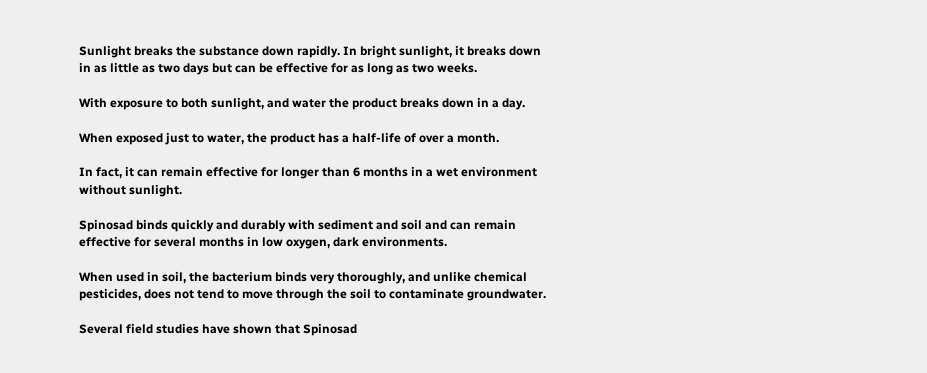Sunlight breaks the substance down rapidly. In bright sunlight, it breaks down in as little as two days but can be effective for as long as two weeks.

With exposure to both sunlight, and water the product breaks down in a day.

When exposed just to water, the product has a half-life of over a month.

In fact, it can remain effective for longer than 6 months in a wet environment without sunlight.

Spinosad binds quickly and durably with sediment and soil and can remain effective for several months in low oxygen, dark environments.

When used in soil, the bacterium binds very thoroughly, and unlike chemical pesticides, does not tend to move through the soil to contaminate groundwater.

Several field studies have shown that Spinosad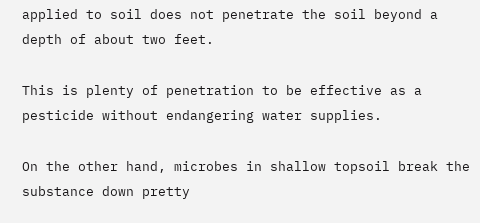applied to soil does not penetrate the soil beyond a depth of about two feet.

This is plenty of penetration to be effective as a pesticide without endangering water supplies.

On the other hand, microbes in shallow topsoil break the substance down pretty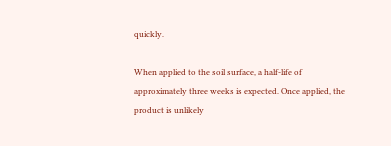quickly.

When applied to the soil surface, a half-life of approximately three weeks is expected. Once applied, the product is unlikely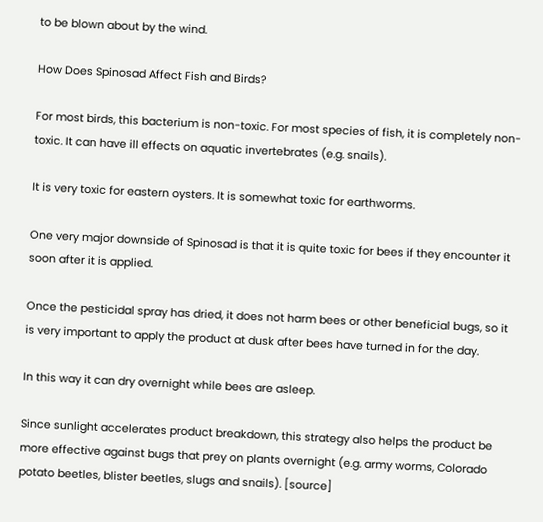to be blown about by the wind.

How Does Spinosad Affect Fish and Birds?

For most birds, this bacterium is non-toxic. For most species of fish, it is completely non-toxic. It can have ill effects on aquatic invertebrates (e.g. snails).

It is very toxic for eastern oysters. It is somewhat toxic for earthworms.

One very major downside of Spinosad is that it is quite toxic for bees if they encounter it soon after it is applied.

Once the pesticidal spray has dried, it does not harm bees or other beneficial bugs, so it is very important to apply the product at dusk after bees have turned in for the day.

In this way it can dry overnight while bees are asleep.

Since sunlight accelerates product breakdown, this strategy also helps the product be more effective against bugs that prey on plants overnight (e.g. army worms, Colorado potato beetles, blister beetles, slugs and snails). [source]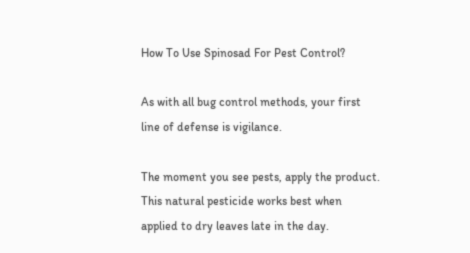How To Use Spinosad For Pest Control?

As with all bug control methods, your first line of defense is vigilance.

The moment you see pests, apply the product. This natural pesticide works best when applied to dry leaves late in the day.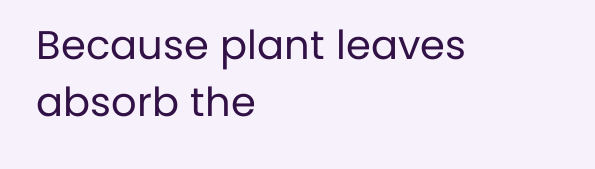Because plant leaves absorb the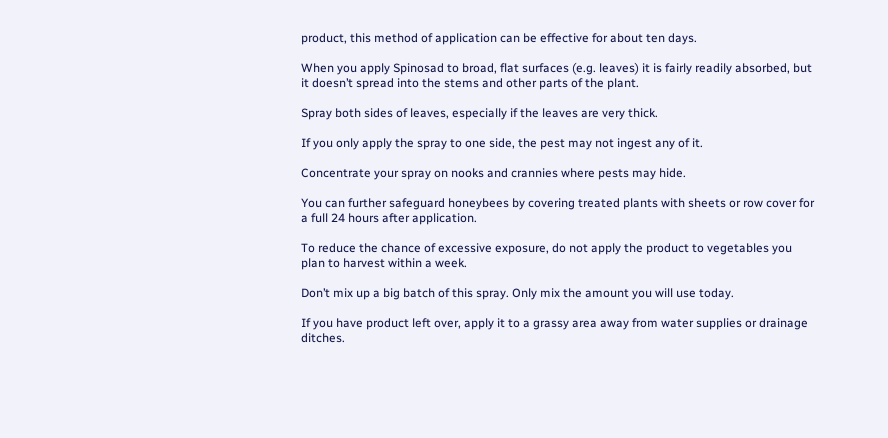product, this method of application can be effective for about ten days.

When you apply Spinosad to broad, flat surfaces (e.g. leaves) it is fairly readily absorbed, but it doesn’t spread into the stems and other parts of the plant.

Spray both sides of leaves, especially if the leaves are very thick.

If you only apply the spray to one side, the pest may not ingest any of it.

Concentrate your spray on nooks and crannies where pests may hide.

You can further safeguard honeybees by covering treated plants with sheets or row cover for a full 24 hours after application.

To reduce the chance of excessive exposure, do not apply the product to vegetables you plan to harvest within a week.

Don’t mix up a big batch of this spray. Only mix the amount you will use today.

If you have product left over, apply it to a grassy area away from water supplies or drainage ditches.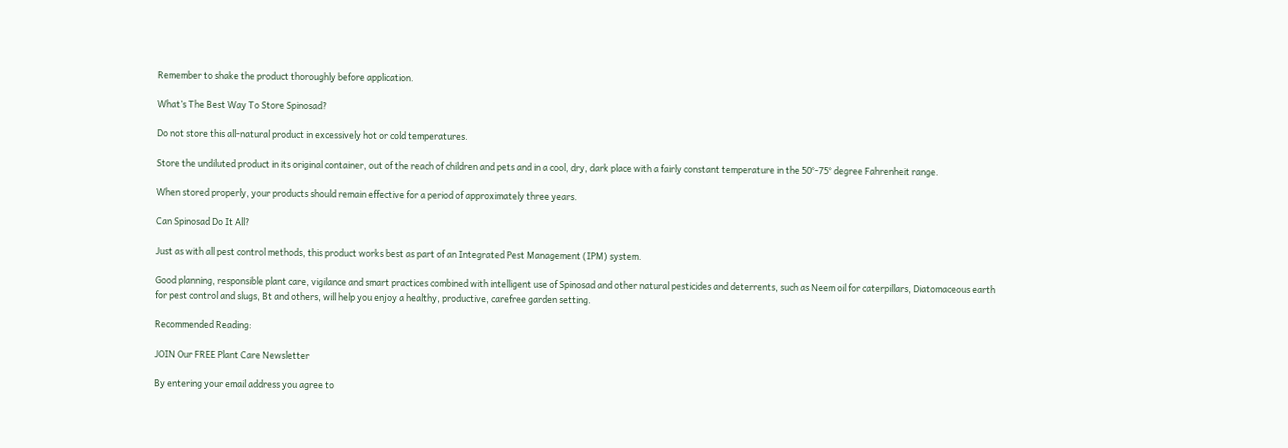Remember to shake the product thoroughly before application.

What’s The Best Way To Store Spinosad?

Do not store this all-natural product in excessively hot or cold temperatures.

Store the undiluted product in its original container, out of the reach of children and pets and in a cool, dry, dark place with a fairly constant temperature in the 50°-75° degree Fahrenheit range.

When stored properly, your products should remain effective for a period of approximately three years.

Can Spinosad Do It All?

Just as with all pest control methods, this product works best as part of an Integrated Pest Management (IPM) system.

Good planning, responsible plant care, vigilance and smart practices combined with intelligent use of Spinosad and other natural pesticides and deterrents, such as Neem oil for caterpillars, Diatomaceous earth for pest control and slugs, Bt and others, will help you enjoy a healthy, productive, carefree garden setting.

Recommended Reading:

JOIN Our FREE Plant Care Newsletter

By entering your email address you agree to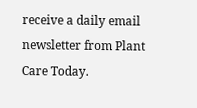receive a daily email newsletter from Plant Care Today.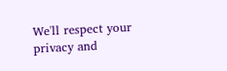We'll respect your privacy and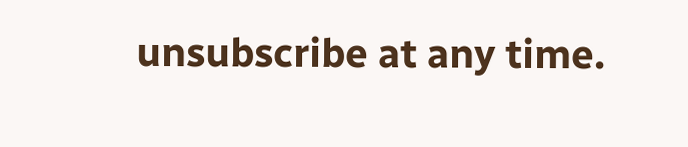unsubscribe at any time.